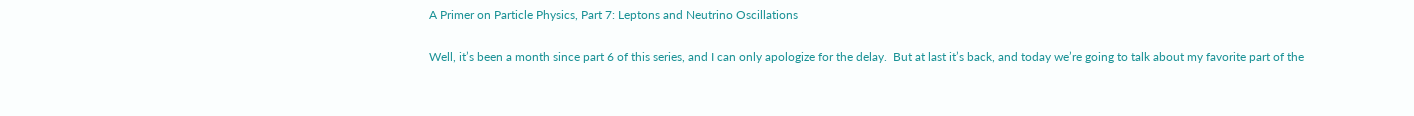A Primer on Particle Physics, Part 7: Leptons and Neutrino Oscillations

Well, it’s been a month since part 6 of this series, and I can only apologize for the delay.  But at last it’s back, and today we’re going to talk about my favorite part of the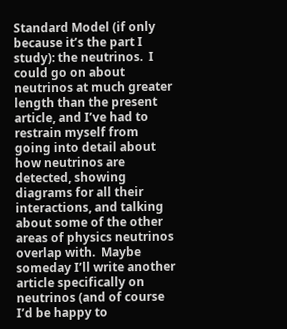Standard Model (if only because it’s the part I study): the neutrinos.  I could go on about neutrinos at much greater length than the present article, and I’ve had to restrain myself from going into detail about how neutrinos are detected, showing diagrams for all their interactions, and talking about some of the other areas of physics neutrinos overlap with.  Maybe someday I’ll write another article specifically on neutrinos (and of course I’d be happy to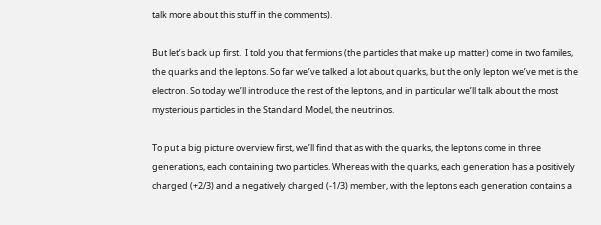talk more about this stuff in the comments).

But let’s back up first.  I told you that fermions (the particles that make up matter) come in two familes, the quarks and the leptons. So far we’ve talked a lot about quarks, but the only lepton we’ve met is the electron. So today we’ll introduce the rest of the leptons, and in particular we’ll talk about the most mysterious particles in the Standard Model, the neutrinos.

To put a big picture overview first, we’ll find that as with the quarks, the leptons come in three generations, each containing two particles. Whereas with the quarks, each generation has a positively charged (+2/3) and a negatively charged (-1/3) member, with the leptons each generation contains a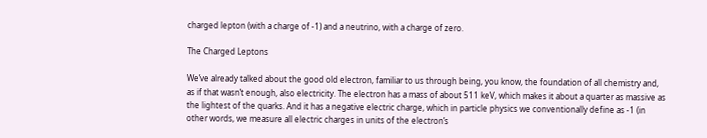charged lepton (with a charge of -1) and a neutrino, with a charge of zero.

The Charged Leptons

We’ve already talked about the good old electron, familiar to us through being, you know, the foundation of all chemistry and, as if that wasn’t enough, also electricity. The electron has a mass of about 511 keV, which makes it about a quarter as massive as the lightest of the quarks. And it has a negative electric charge, which in particle physics we conventionally define as -1 (in other words, we measure all electric charges in units of the electron’s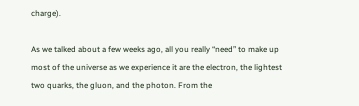charge).

As we talked about a few weeks ago, all you really “need” to make up most of the universe as we experience it are the electron, the lightest two quarks, the gluon, and the photon. From the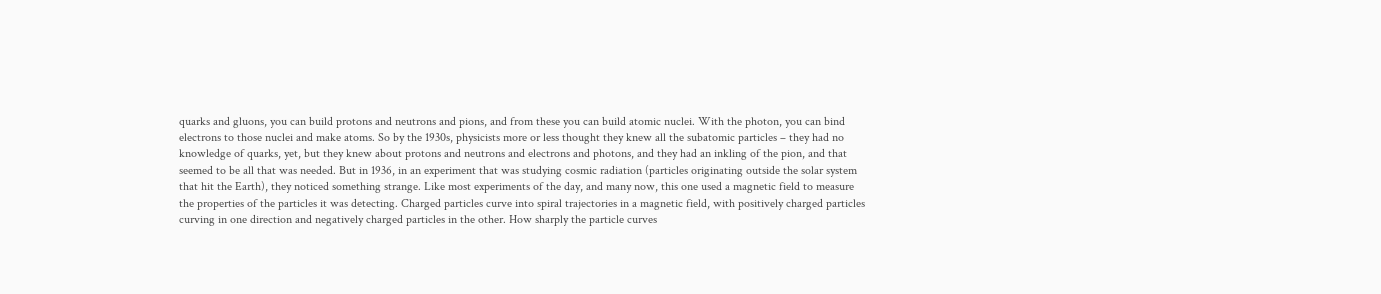quarks and gluons, you can build protons and neutrons and pions, and from these you can build atomic nuclei. With the photon, you can bind electrons to those nuclei and make atoms. So by the 1930s, physicists more or less thought they knew all the subatomic particles – they had no knowledge of quarks, yet, but they knew about protons and neutrons and electrons and photons, and they had an inkling of the pion, and that seemed to be all that was needed. But in 1936, in an experiment that was studying cosmic radiation (particles originating outside the solar system that hit the Earth), they noticed something strange. Like most experiments of the day, and many now, this one used a magnetic field to measure the properties of the particles it was detecting. Charged particles curve into spiral trajectories in a magnetic field, with positively charged particles curving in one direction and negatively charged particles in the other. How sharply the particle curves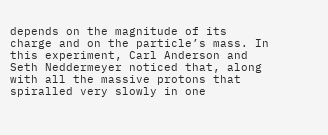depends on the magnitude of its charge and on the particle’s mass. In this experiment, Carl Anderson and Seth Neddermeyer noticed that, along with all the massive protons that spiralled very slowly in one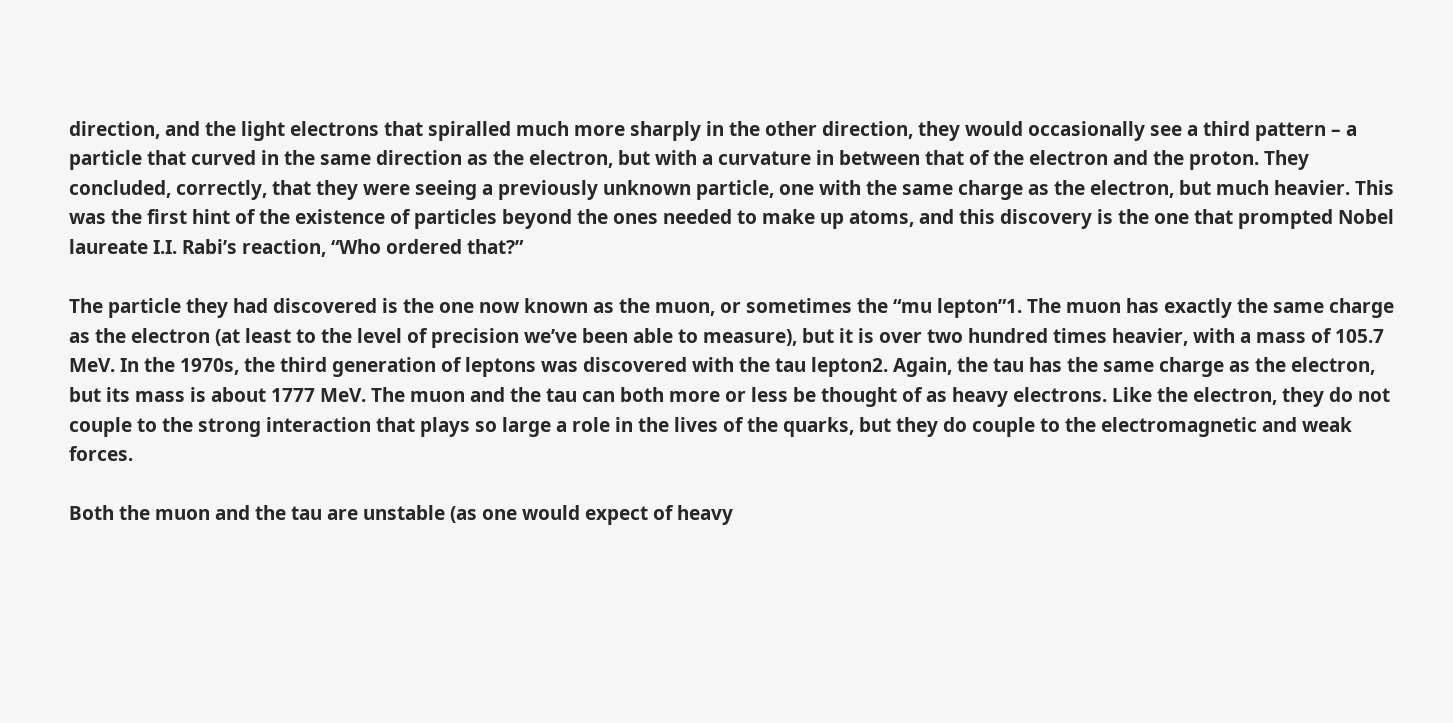direction, and the light electrons that spiralled much more sharply in the other direction, they would occasionally see a third pattern – a particle that curved in the same direction as the electron, but with a curvature in between that of the electron and the proton. They concluded, correctly, that they were seeing a previously unknown particle, one with the same charge as the electron, but much heavier. This was the first hint of the existence of particles beyond the ones needed to make up atoms, and this discovery is the one that prompted Nobel laureate I.I. Rabi’s reaction, “Who ordered that?”

The particle they had discovered is the one now known as the muon, or sometimes the “mu lepton”1. The muon has exactly the same charge as the electron (at least to the level of precision we’ve been able to measure), but it is over two hundred times heavier, with a mass of 105.7 MeV. In the 1970s, the third generation of leptons was discovered with the tau lepton2. Again, the tau has the same charge as the electron, but its mass is about 1777 MeV. The muon and the tau can both more or less be thought of as heavy electrons. Like the electron, they do not couple to the strong interaction that plays so large a role in the lives of the quarks, but they do couple to the electromagnetic and weak forces.

Both the muon and the tau are unstable (as one would expect of heavy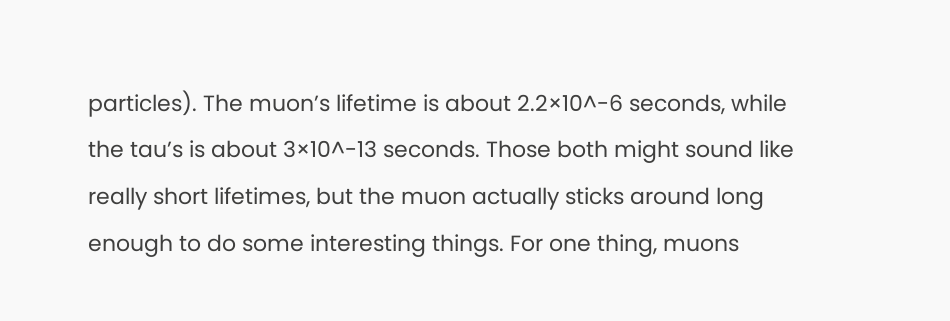particles). The muon’s lifetime is about 2.2×10^-6 seconds, while the tau’s is about 3×10^-13 seconds. Those both might sound like really short lifetimes, but the muon actually sticks around long enough to do some interesting things. For one thing, muons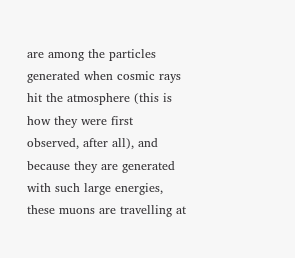are among the particles generated when cosmic rays hit the atmosphere (this is how they were first observed, after all), and because they are generated with such large energies, these muons are travelling at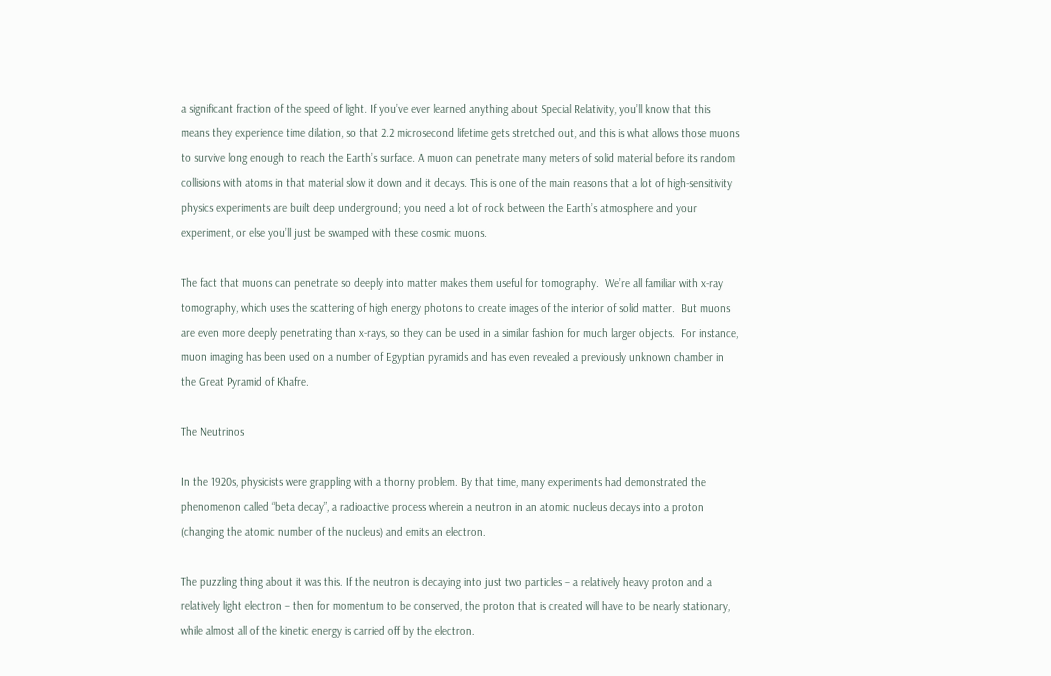a significant fraction of the speed of light. If you’ve ever learned anything about Special Relativity, you’ll know that this means they experience time dilation, so that 2.2 microsecond lifetime gets stretched out, and this is what allows those muons to survive long enough to reach the Earth’s surface. A muon can penetrate many meters of solid material before its random collisions with atoms in that material slow it down and it decays. This is one of the main reasons that a lot of high-sensitivity physics experiments are built deep underground; you need a lot of rock between the Earth’s atmosphere and your experiment, or else you’ll just be swamped with these cosmic muons.

The fact that muons can penetrate so deeply into matter makes them useful for tomography.  We’re all familiar with x-ray tomography, which uses the scattering of high energy photons to create images of the interior of solid matter.  But muons are even more deeply penetrating than x-rays, so they can be used in a similar fashion for much larger objects.  For instance, muon imaging has been used on a number of Egyptian pyramids and has even revealed a previously unknown chamber in the Great Pyramid of Khafre.

The Neutrinos

In the 1920s, physicists were grappling with a thorny problem. By that time, many experiments had demonstrated the phenomenon called “beta decay”, a radioactive process wherein a neutron in an atomic nucleus decays into a proton (changing the atomic number of the nucleus) and emits an electron.

The puzzling thing about it was this. If the neutron is decaying into just two particles – a relatively heavy proton and a relatively light electron – then for momentum to be conserved, the proton that is created will have to be nearly stationary, while almost all of the kinetic energy is carried off by the electron.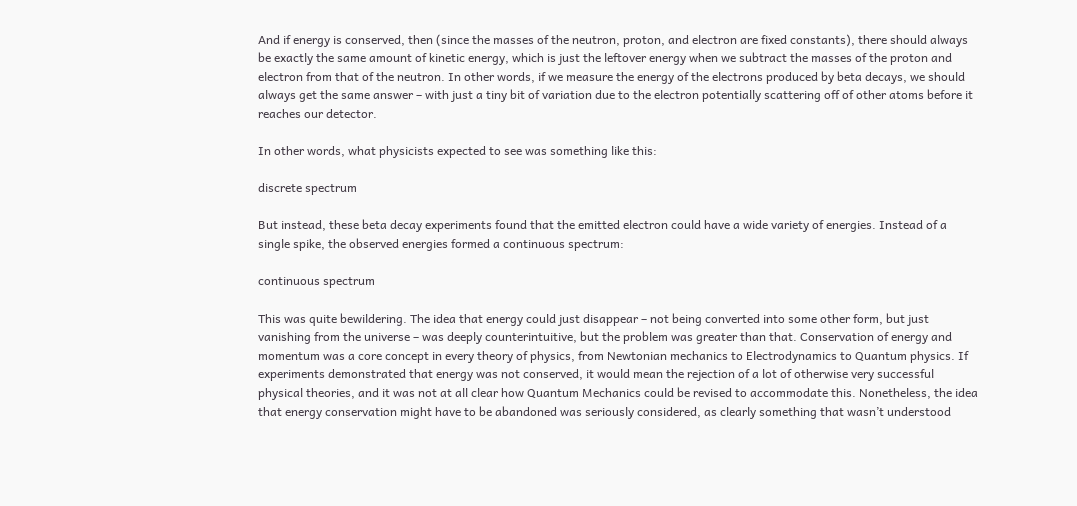And if energy is conserved, then (since the masses of the neutron, proton, and electron are fixed constants), there should always be exactly the same amount of kinetic energy, which is just the leftover energy when we subtract the masses of the proton and electron from that of the neutron. In other words, if we measure the energy of the electrons produced by beta decays, we should always get the same answer – with just a tiny bit of variation due to the electron potentially scattering off of other atoms before it reaches our detector.

In other words, what physicists expected to see was something like this:

discrete spectrum

But instead, these beta decay experiments found that the emitted electron could have a wide variety of energies. Instead of a single spike, the observed energies formed a continuous spectrum:

continuous spectrum

This was quite bewildering. The idea that energy could just disappear – not being converted into some other form, but just vanishing from the universe – was deeply counterintuitive, but the problem was greater than that. Conservation of energy and momentum was a core concept in every theory of physics, from Newtonian mechanics to Electrodynamics to Quantum physics. If experiments demonstrated that energy was not conserved, it would mean the rejection of a lot of otherwise very successful physical theories, and it was not at all clear how Quantum Mechanics could be revised to accommodate this. Nonetheless, the idea that energy conservation might have to be abandoned was seriously considered, as clearly something that wasn’t understood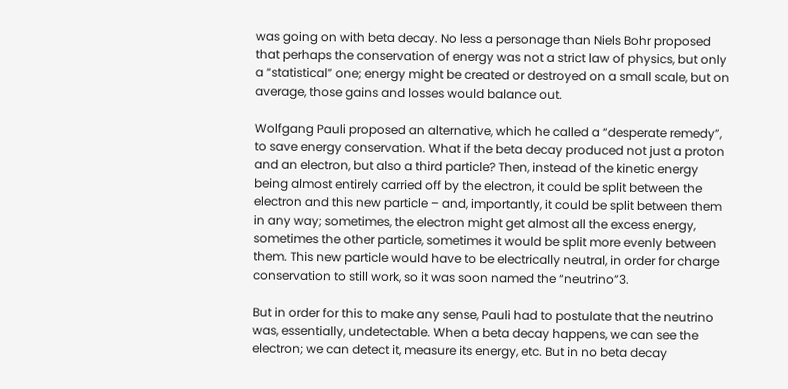was going on with beta decay. No less a personage than Niels Bohr proposed that perhaps the conservation of energy was not a strict law of physics, but only a “statistical” one; energy might be created or destroyed on a small scale, but on average, those gains and losses would balance out.

Wolfgang Pauli proposed an alternative, which he called a “desperate remedy”, to save energy conservation. What if the beta decay produced not just a proton and an electron, but also a third particle? Then, instead of the kinetic energy being almost entirely carried off by the electron, it could be split between the electron and this new particle – and, importantly, it could be split between them in any way; sometimes, the electron might get almost all the excess energy, sometimes the other particle, sometimes it would be split more evenly between them. This new particle would have to be electrically neutral, in order for charge conservation to still work, so it was soon named the “neutrino”3.

But in order for this to make any sense, Pauli had to postulate that the neutrino was, essentially, undetectable. When a beta decay happens, we can see the electron; we can detect it, measure its energy, etc. But in no beta decay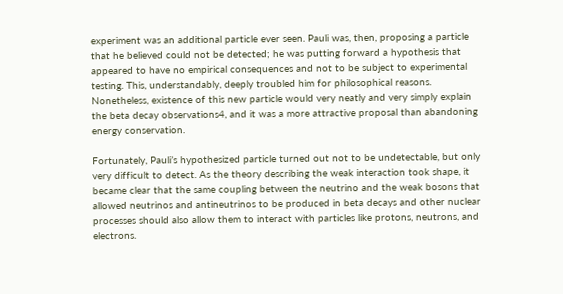experiment was an additional particle ever seen. Pauli was, then, proposing a particle that he believed could not be detected; he was putting forward a hypothesis that appeared to have no empirical consequences and not to be subject to experimental testing. This, understandably, deeply troubled him for philosophical reasons. Nonetheless, existence of this new particle would very neatly and very simply explain the beta decay observations4, and it was a more attractive proposal than abandoning energy conservation.

Fortunately, Pauli’s hypothesized particle turned out not to be undetectable, but only very difficult to detect. As the theory describing the weak interaction took shape, it became clear that the same coupling between the neutrino and the weak bosons that allowed neutrinos and antineutrinos to be produced in beta decays and other nuclear processes should also allow them to interact with particles like protons, neutrons, and electrons.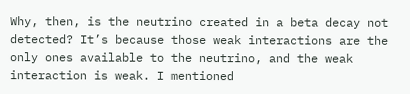Why, then, is the neutrino created in a beta decay not detected? It’s because those weak interactions are the only ones available to the neutrino, and the weak interaction is weak. I mentioned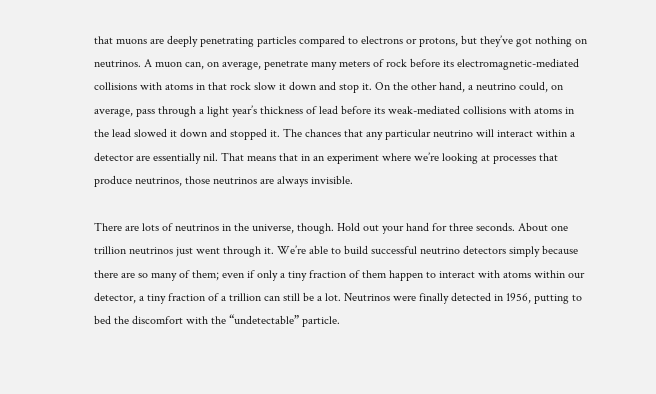that muons are deeply penetrating particles compared to electrons or protons, but they’ve got nothing on neutrinos. A muon can, on average, penetrate many meters of rock before its electromagnetic-mediated collisions with atoms in that rock slow it down and stop it. On the other hand, a neutrino could, on average, pass through a light year’s thickness of lead before its weak-mediated collisions with atoms in the lead slowed it down and stopped it. The chances that any particular neutrino will interact within a detector are essentially nil. That means that in an experiment where we’re looking at processes that produce neutrinos, those neutrinos are always invisible.

There are lots of neutrinos in the universe, though. Hold out your hand for three seconds. About one trillion neutrinos just went through it. We’re able to build successful neutrino detectors simply because there are so many of them; even if only a tiny fraction of them happen to interact with atoms within our detector, a tiny fraction of a trillion can still be a lot. Neutrinos were finally detected in 1956, putting to bed the discomfort with the “undetectable” particle.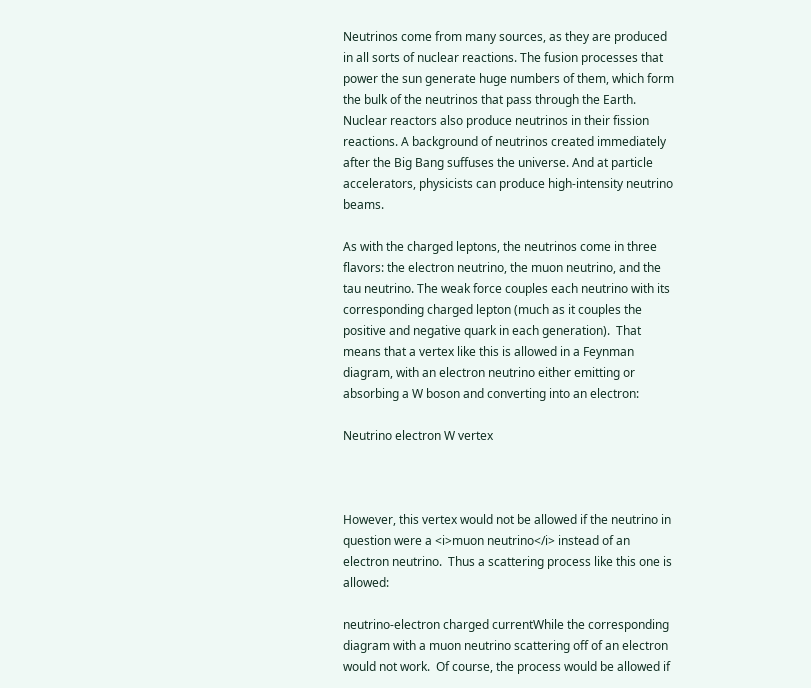Neutrinos come from many sources, as they are produced in all sorts of nuclear reactions. The fusion processes that power the sun generate huge numbers of them, which form the bulk of the neutrinos that pass through the Earth. Nuclear reactors also produce neutrinos in their fission reactions. A background of neutrinos created immediately after the Big Bang suffuses the universe. And at particle accelerators, physicists can produce high-intensity neutrino beams.

As with the charged leptons, the neutrinos come in three flavors: the electron neutrino, the muon neutrino, and the tau neutrino. The weak force couples each neutrino with its corresponding charged lepton (much as it couples the positive and negative quark in each generation).  That means that a vertex like this is allowed in a Feynman diagram, with an electron neutrino either emitting or absorbing a W boson and converting into an electron:

Neutrino electron W vertex



However, this vertex would not be allowed if the neutrino in question were a <i>muon neutrino</i> instead of an electron neutrino.  Thus a scattering process like this one is allowed:

neutrino-electron charged currentWhile the corresponding diagram with a muon neutrino scattering off of an electron would not work.  Of course, the process would be allowed if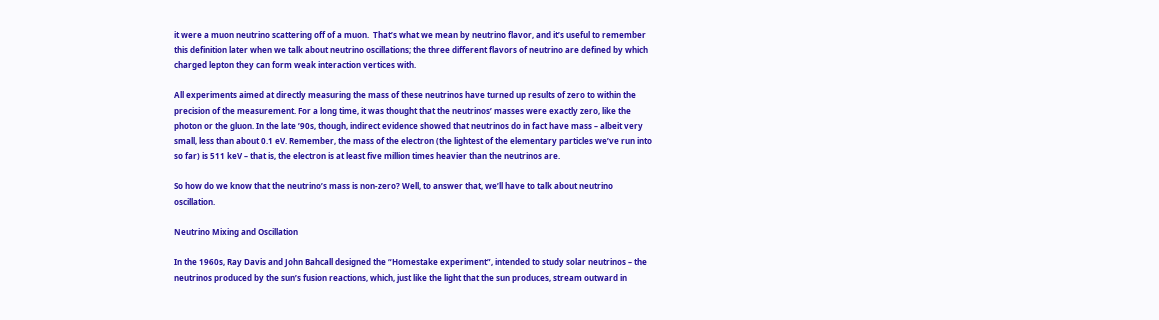it were a muon neutrino scattering off of a muon.  That’s what we mean by neutrino flavor, and it’s useful to remember this definition later when we talk about neutrino oscillations; the three different flavors of neutrino are defined by which charged lepton they can form weak interaction vertices with.

All experiments aimed at directly measuring the mass of these neutrinos have turned up results of zero to within the precision of the measurement. For a long time, it was thought that the neutrinos’ masses were exactly zero, like the photon or the gluon. In the late ’90s, though, indirect evidence showed that neutrinos do in fact have mass – albeit very small, less than about 0.1 eV. Remember, the mass of the electron (the lightest of the elementary particles we’ve run into so far) is 511 keV – that is, the electron is at least five million times heavier than the neutrinos are.

So how do we know that the neutrino’s mass is non-zero? Well, to answer that, we’ll have to talk about neutrino oscillation.

Neutrino Mixing and Oscillation

In the 1960s, Ray Davis and John Bahcall designed the “Homestake experiment”, intended to study solar neutrinos – the neutrinos produced by the sun’s fusion reactions, which, just like the light that the sun produces, stream outward in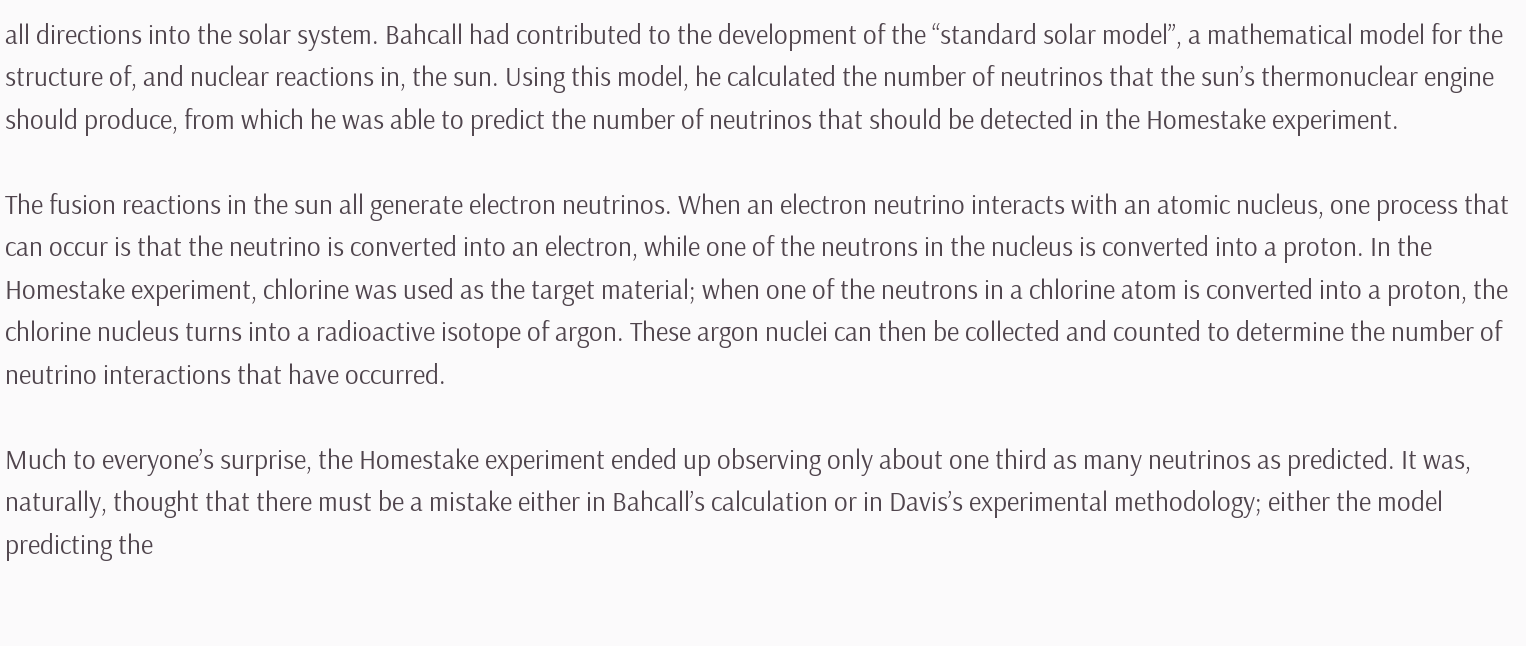all directions into the solar system. Bahcall had contributed to the development of the “standard solar model”, a mathematical model for the structure of, and nuclear reactions in, the sun. Using this model, he calculated the number of neutrinos that the sun’s thermonuclear engine should produce, from which he was able to predict the number of neutrinos that should be detected in the Homestake experiment.

The fusion reactions in the sun all generate electron neutrinos. When an electron neutrino interacts with an atomic nucleus, one process that can occur is that the neutrino is converted into an electron, while one of the neutrons in the nucleus is converted into a proton. In the Homestake experiment, chlorine was used as the target material; when one of the neutrons in a chlorine atom is converted into a proton, the chlorine nucleus turns into a radioactive isotope of argon. These argon nuclei can then be collected and counted to determine the number of neutrino interactions that have occurred.

Much to everyone’s surprise, the Homestake experiment ended up observing only about one third as many neutrinos as predicted. It was, naturally, thought that there must be a mistake either in Bahcall’s calculation or in Davis’s experimental methodology; either the model predicting the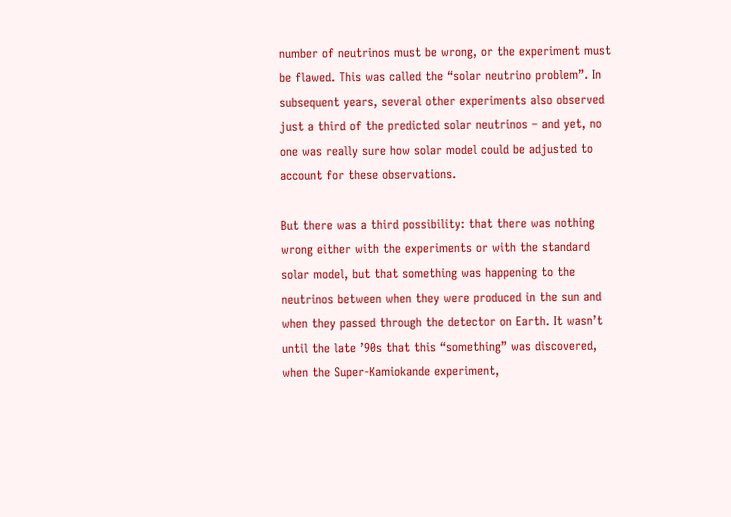number of neutrinos must be wrong, or the experiment must be flawed. This was called the “solar neutrino problem”. In subsequent years, several other experiments also observed just a third of the predicted solar neutrinos – and yet, no one was really sure how solar model could be adjusted to account for these observations.

But there was a third possibility: that there was nothing wrong either with the experiments or with the standard solar model, but that something was happening to the neutrinos between when they were produced in the sun and when they passed through the detector on Earth. It wasn’t until the late ’90s that this “something” was discovered, when the Super-Kamiokande experiment,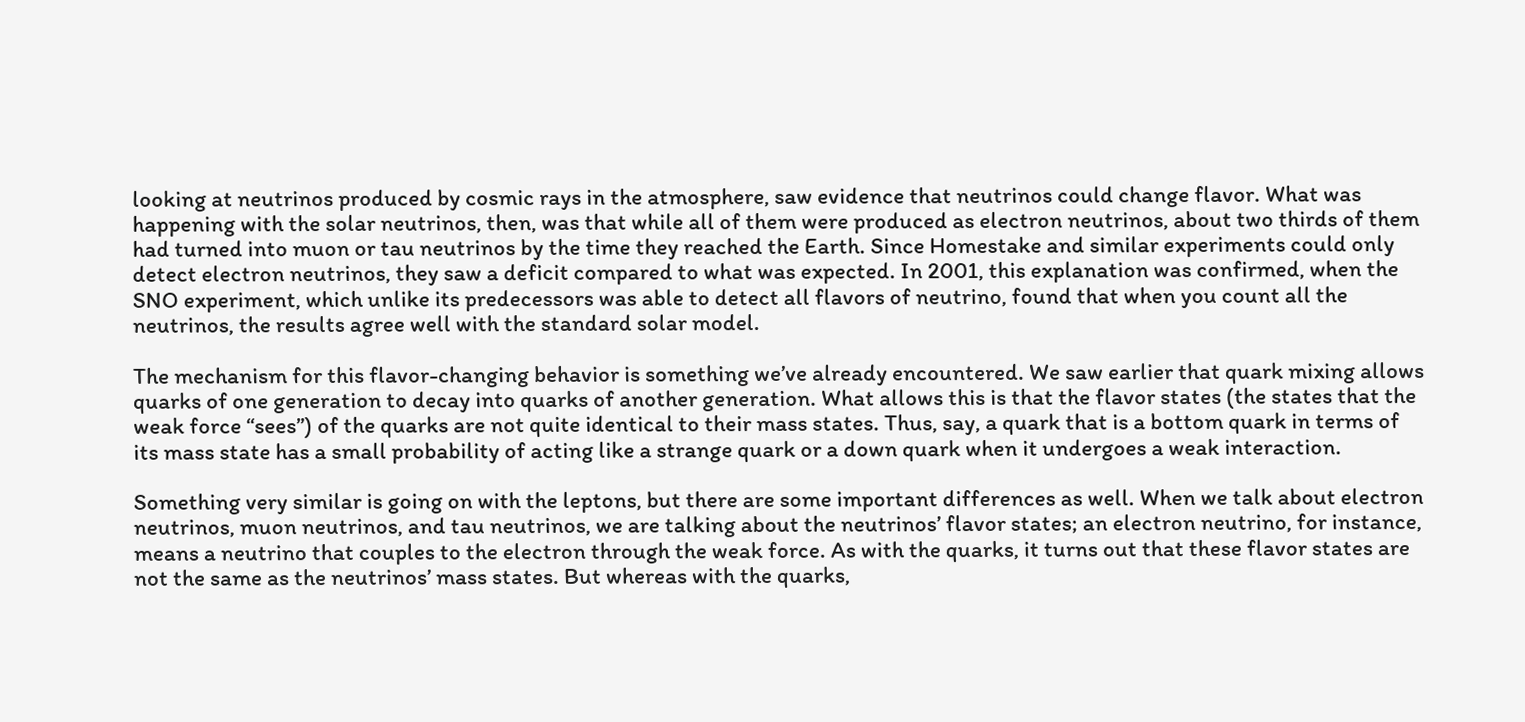looking at neutrinos produced by cosmic rays in the atmosphere, saw evidence that neutrinos could change flavor. What was happening with the solar neutrinos, then, was that while all of them were produced as electron neutrinos, about two thirds of them had turned into muon or tau neutrinos by the time they reached the Earth. Since Homestake and similar experiments could only detect electron neutrinos, they saw a deficit compared to what was expected. In 2001, this explanation was confirmed, when the SNO experiment, which unlike its predecessors was able to detect all flavors of neutrino, found that when you count all the neutrinos, the results agree well with the standard solar model.

The mechanism for this flavor-changing behavior is something we’ve already encountered. We saw earlier that quark mixing allows quarks of one generation to decay into quarks of another generation. What allows this is that the flavor states (the states that the weak force “sees”) of the quarks are not quite identical to their mass states. Thus, say, a quark that is a bottom quark in terms of its mass state has a small probability of acting like a strange quark or a down quark when it undergoes a weak interaction.

Something very similar is going on with the leptons, but there are some important differences as well. When we talk about electron neutrinos, muon neutrinos, and tau neutrinos, we are talking about the neutrinos’ flavor states; an electron neutrino, for instance, means a neutrino that couples to the electron through the weak force. As with the quarks, it turns out that these flavor states are not the same as the neutrinos’ mass states. But whereas with the quarks,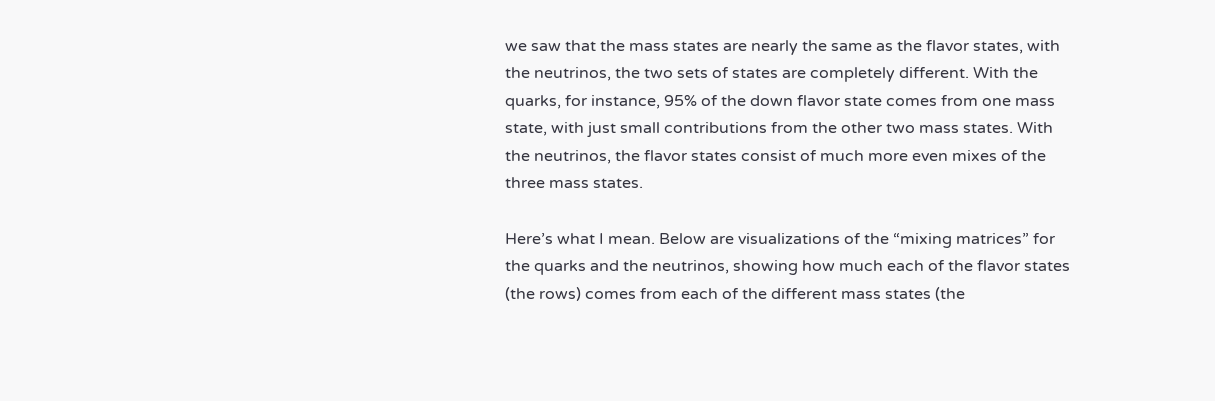we saw that the mass states are nearly the same as the flavor states, with the neutrinos, the two sets of states are completely different. With the quarks, for instance, 95% of the down flavor state comes from one mass state, with just small contributions from the other two mass states. With the neutrinos, the flavor states consist of much more even mixes of the three mass states.

Here’s what I mean. Below are visualizations of the “mixing matrices” for the quarks and the neutrinos, showing how much each of the flavor states (the rows) comes from each of the different mass states (the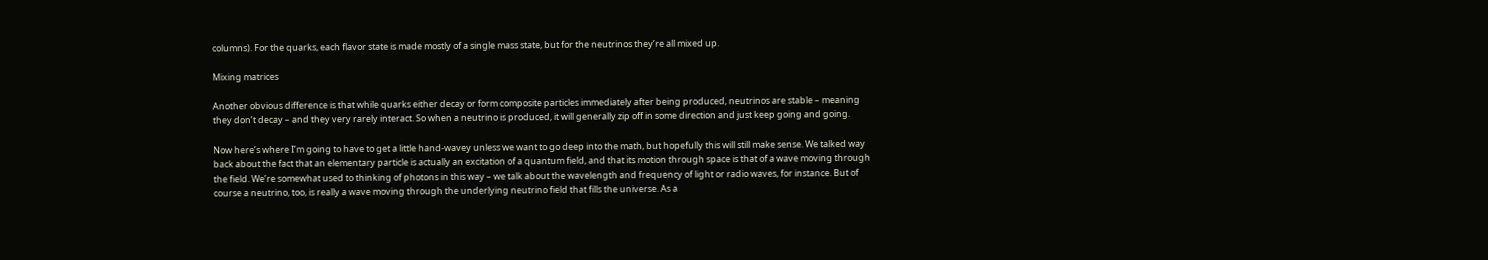columns). For the quarks, each flavor state is made mostly of a single mass state, but for the neutrinos they’re all mixed up.

Mixing matrices

Another obvious difference is that while quarks either decay or form composite particles immediately after being produced, neutrinos are stable – meaning they don’t decay – and they very rarely interact. So when a neutrino is produced, it will generally zip off in some direction and just keep going and going.

Now here’s where I’m going to have to get a little hand-wavey unless we want to go deep into the math, but hopefully this will still make sense. We talked way back about the fact that an elementary particle is actually an excitation of a quantum field, and that its motion through space is that of a wave moving through the field. We’re somewhat used to thinking of photons in this way – we talk about the wavelength and frequency of light or radio waves, for instance. But of course a neutrino, too, is really a wave moving through the underlying neutrino field that fills the universe. As a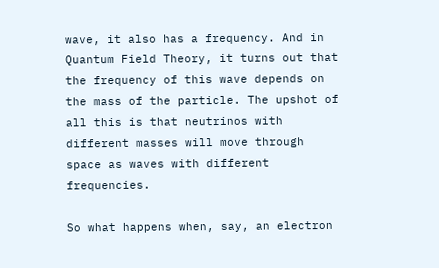wave, it also has a frequency. And in Quantum Field Theory, it turns out that the frequency of this wave depends on the mass of the particle. The upshot of all this is that neutrinos with different masses will move through space as waves with different frequencies.

So what happens when, say, an electron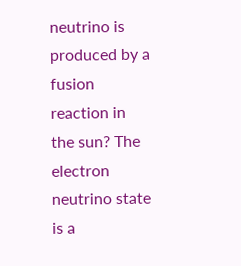neutrino is produced by a fusion reaction in the sun? The electron neutrino state is a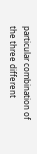particular combination of the three different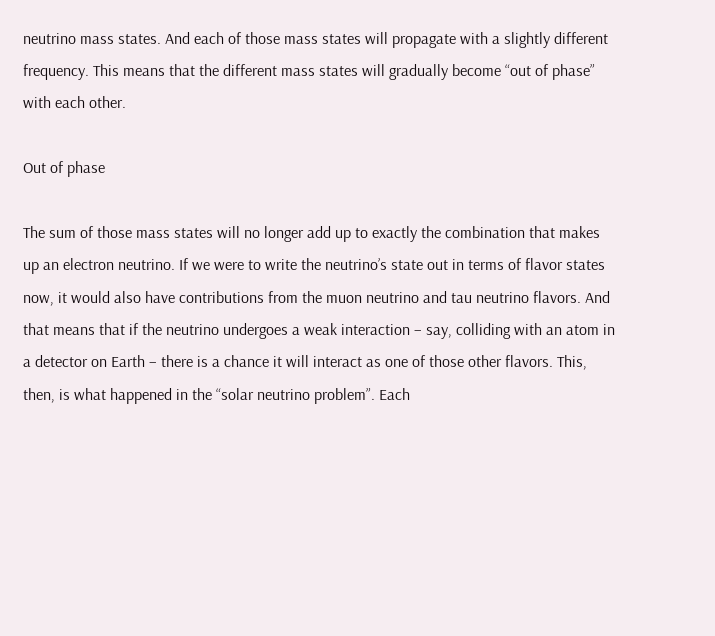neutrino mass states. And each of those mass states will propagate with a slightly different frequency. This means that the different mass states will gradually become “out of phase” with each other.

Out of phase

The sum of those mass states will no longer add up to exactly the combination that makes up an electron neutrino. If we were to write the neutrino’s state out in terms of flavor states now, it would also have contributions from the muon neutrino and tau neutrino flavors. And that means that if the neutrino undergoes a weak interaction – say, colliding with an atom in a detector on Earth – there is a chance it will interact as one of those other flavors. This, then, is what happened in the “solar neutrino problem”. Each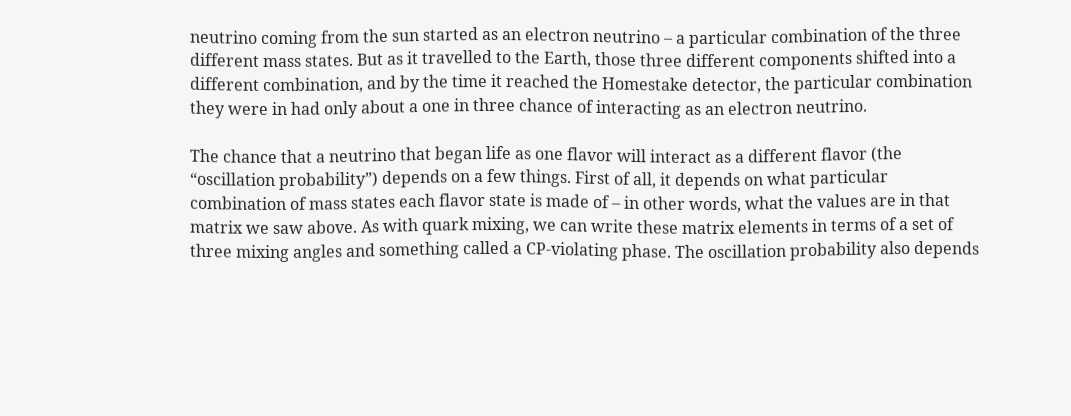neutrino coming from the sun started as an electron neutrino – a particular combination of the three different mass states. But as it travelled to the Earth, those three different components shifted into a different combination, and by the time it reached the Homestake detector, the particular combination they were in had only about a one in three chance of interacting as an electron neutrino.

The chance that a neutrino that began life as one flavor will interact as a different flavor (the “oscillation probability”) depends on a few things. First of all, it depends on what particular combination of mass states each flavor state is made of – in other words, what the values are in that matrix we saw above. As with quark mixing, we can write these matrix elements in terms of a set of three mixing angles and something called a CP-violating phase. The oscillation probability also depends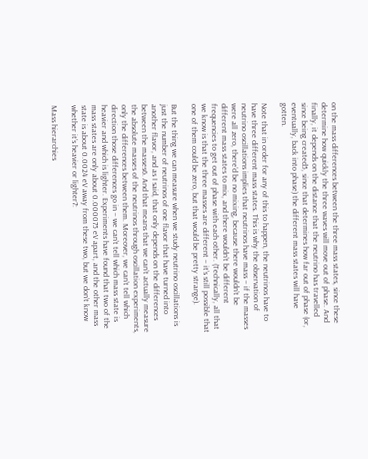on the mass differences between the three mass states, since these determine how quickly the three waves will move out of phase. And finally, it depends on the distance that the neutrino has travelled since being created5, since that determines how far out of phase (or, eventually, back into phase) the different mass states will have gotten.

Note that in order for any of this to happen, the neutrinos have to have three different mass states. This is why the observation of neutrino oscillations implies that neutrinos have mass – if the masses were all zero, there’d be no mixing, because there wouldn’t be different mass states to mix, and there wouldn’t be different frequencies to get out of phase with each other. (Technically, all that we know is that the three masses are different – it’s still possible that one of them could be zero, but that would be pretty strange).

But the thing we can measure when we study neutrino oscillations is just the number of neutrinos of one flavor that have turned into another flavor, and as I said, that only depends on the differences between the masses6. And that means that we can’t actually measure the absolute masses of the neutrinos through oscillation experiments, only the differences between them. Moreover, we can’t tell which direction those differences go in – we can’t tell which mass state is heavier and which is lighter. Experiments have found that two of the mass states are only about 0.000075 eV apart, and the other mass state is about 0.0024 eV away from these two, but we don’t know whether it’s heavier or lighter7:

Mass hierarchies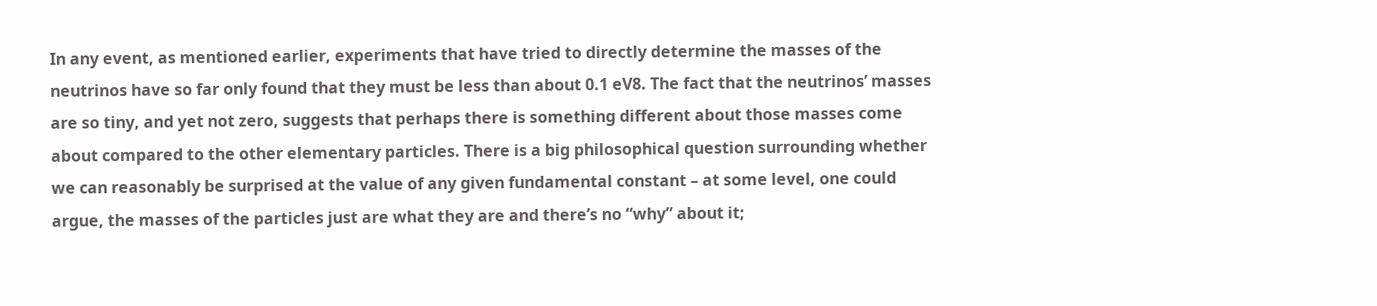In any event, as mentioned earlier, experiments that have tried to directly determine the masses of the neutrinos have so far only found that they must be less than about 0.1 eV8. The fact that the neutrinos’ masses are so tiny, and yet not zero, suggests that perhaps there is something different about those masses come about compared to the other elementary particles. There is a big philosophical question surrounding whether we can reasonably be surprised at the value of any given fundamental constant – at some level, one could argue, the masses of the particles just are what they are and there’s no “why” about it;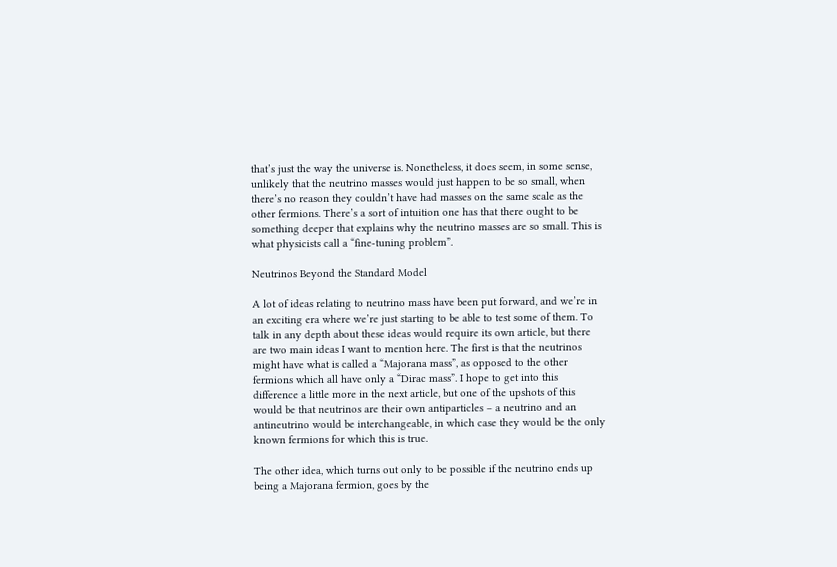that’s just the way the universe is. Nonetheless, it does seem, in some sense, unlikely that the neutrino masses would just happen to be so small, when there’s no reason they couldn’t have had masses on the same scale as the other fermions. There’s a sort of intuition one has that there ought to be something deeper that explains why the neutrino masses are so small. This is what physicists call a “fine-tuning problem”.

Neutrinos Beyond the Standard Model

A lot of ideas relating to neutrino mass have been put forward, and we’re in an exciting era where we’re just starting to be able to test some of them. To talk in any depth about these ideas would require its own article, but there are two main ideas I want to mention here. The first is that the neutrinos might have what is called a “Majorana mass”, as opposed to the other fermions which all have only a “Dirac mass”. I hope to get into this difference a little more in the next article, but one of the upshots of this would be that neutrinos are their own antiparticles – a neutrino and an antineutrino would be interchangeable, in which case they would be the only known fermions for which this is true.

The other idea, which turns out only to be possible if the neutrino ends up being a Majorana fermion, goes by the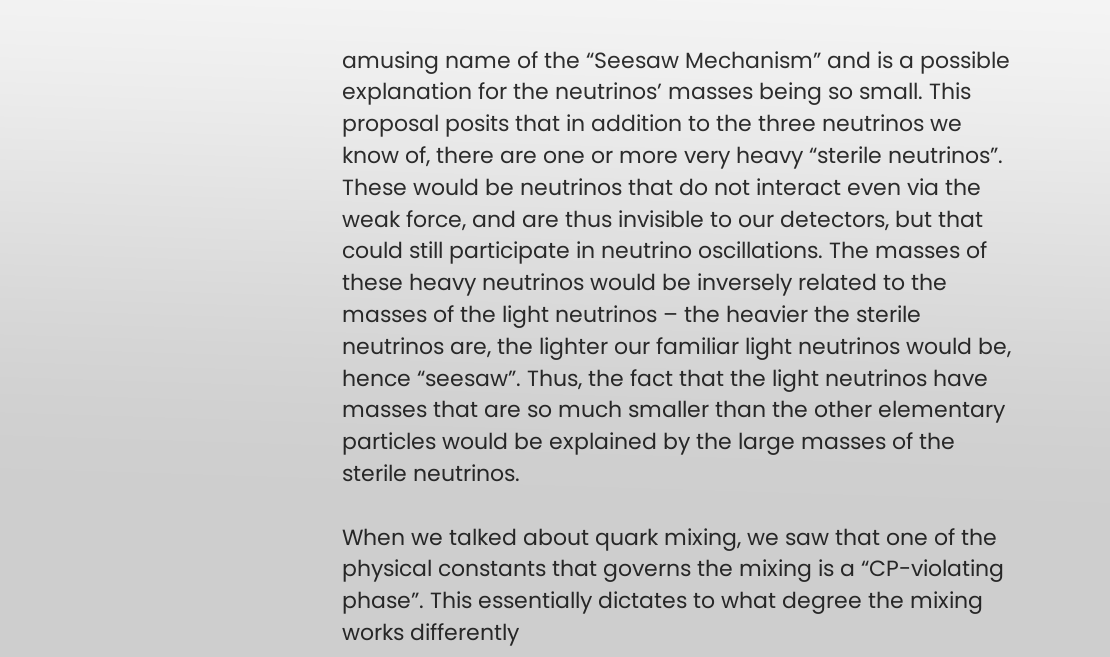amusing name of the “Seesaw Mechanism” and is a possible explanation for the neutrinos’ masses being so small. This proposal posits that in addition to the three neutrinos we know of, there are one or more very heavy “sterile neutrinos”. These would be neutrinos that do not interact even via the weak force, and are thus invisible to our detectors, but that could still participate in neutrino oscillations. The masses of these heavy neutrinos would be inversely related to the masses of the light neutrinos – the heavier the sterile neutrinos are, the lighter our familiar light neutrinos would be, hence “seesaw”. Thus, the fact that the light neutrinos have masses that are so much smaller than the other elementary particles would be explained by the large masses of the sterile neutrinos.

When we talked about quark mixing, we saw that one of the physical constants that governs the mixing is a “CP-violating phase”. This essentially dictates to what degree the mixing works differently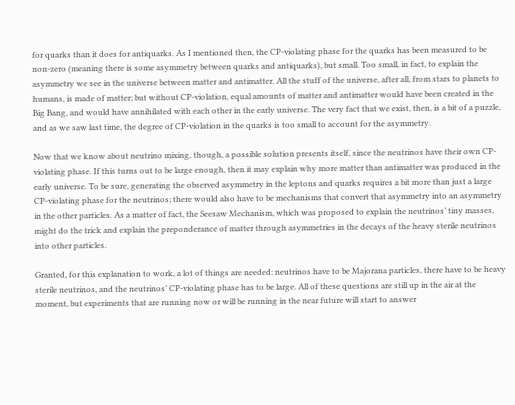for quarks than it does for antiquarks. As I mentioned then, the CP-violating phase for the quarks has been measured to be non-zero (meaning there is some asymmetry between quarks and antiquarks), but small. Too small, in fact, to explain the asymmetry we see in the universe between matter and antimatter. All the stuff of the universe, after all, from stars to planets to humans, is made of matter; but without CP-violation, equal amounts of matter and antimatter would have been created in the Big Bang, and would have annihilated with each other in the early universe. The very fact that we exist, then, is a bit of a puzzle, and as we saw last time, the degree of CP-violation in the quarks is too small to account for the asymmetry.

Now that we know about neutrino mixing, though, a possible solution presents itself, since the neutrinos have their own CP-violating phase. If this turns out to be large enough, then it may explain why more matter than antimatter was produced in the early universe. To be sure, generating the observed asymmetry in the leptons and quarks requires a bit more than just a large CP-violating phase for the neutrinos; there would also have to be mechanisms that convert that asymmetry into an asymmetry in the other particles. As a matter of fact, the Seesaw Mechanism, which was proposed to explain the neutrinos’ tiny masses, might do the trick and explain the preponderance of matter through asymmetries in the decays of the heavy sterile neutrinos into other particles.

Granted, for this explanation to work, a lot of things are needed: neutrinos have to be Majorana particles, there have to be heavy sterile neutrinos, and the neutrinos’ CP-violating phase has to be large. All of these questions are still up in the air at the moment, but experiments that are running now or will be running in the near future will start to answer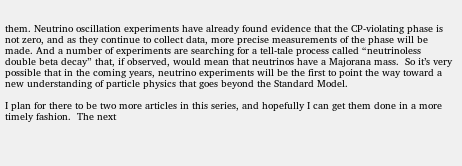them. Neutrino oscillation experiments have already found evidence that the CP-violating phase is not zero, and as they continue to collect data, more precise measurements of the phase will be made. And a number of experiments are searching for a tell-tale process called “neutrinoless double beta decay” that, if observed, would mean that neutrinos have a Majorana mass.  So it’s very possible that in the coming years, neutrino experiments will be the first to point the way toward a new understanding of particle physics that goes beyond the Standard Model.

I plan for there to be two more articles in this series, and hopefully I can get them done in a more timely fashion.  The next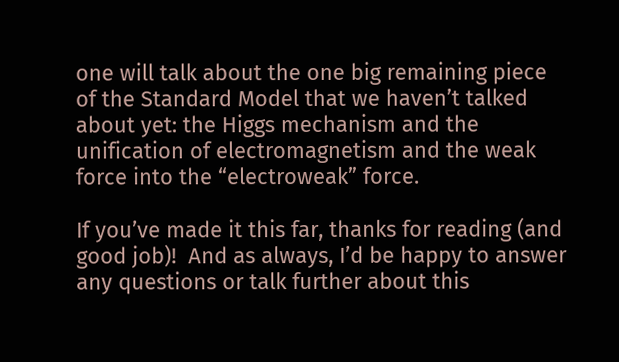one will talk about the one big remaining piece of the Standard Model that we haven’t talked about yet: the Higgs mechanism and the unification of electromagnetism and the weak force into the “electroweak” force.

If you’ve made it this far, thanks for reading (and good job)!  And as always, I’d be happy to answer any questions or talk further about this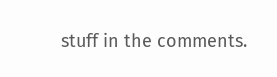stuff in the comments.